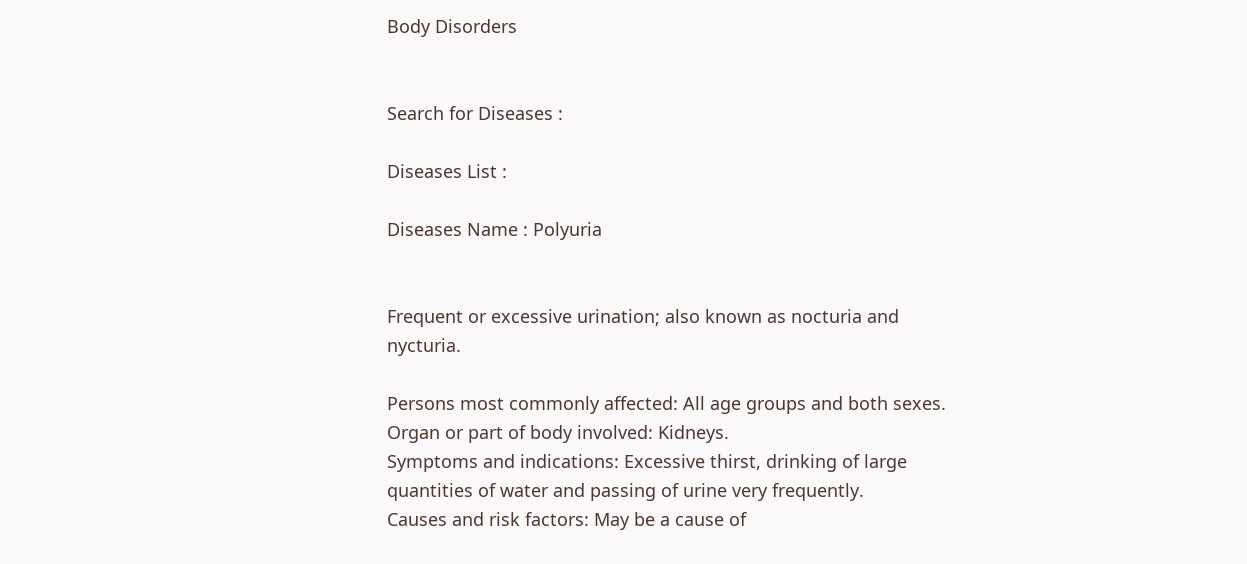Body Disorders


Search for Diseases :

Diseases List :

Diseases Name : Polyuria


Frequent or excessive urination; also known as nocturia and nycturia.

Persons most commonly affected: All age groups and both sexes.
Organ or part of body involved: Kidneys.
Symptoms and indications: Excessive thirst, drinking of large quantities of water and passing of urine very frequently.
Causes and risk factors: May be a cause of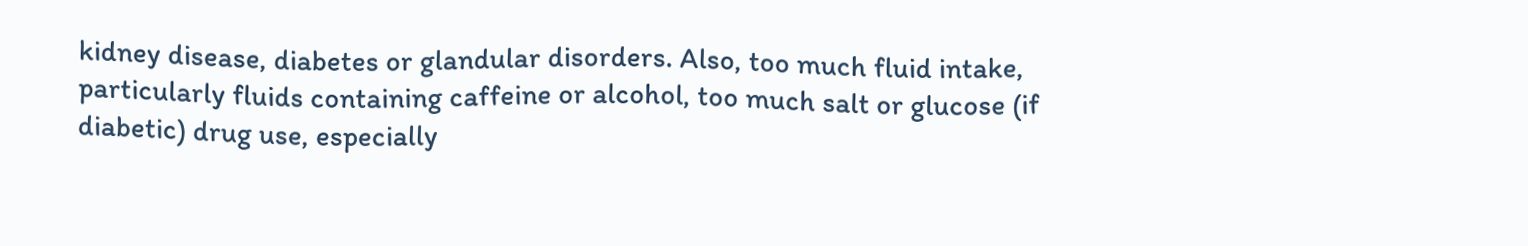kidney disease, diabetes or glandular disorders. Also, too much fluid intake, particularly fluids containing caffeine or alcohol, too much salt or glucose (if diabetic) drug use, especially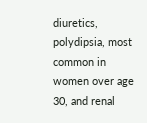diuretics, polydipsia, most common in women over age 30, and renal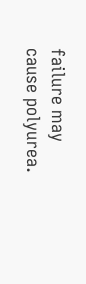failure may cause polyurea.